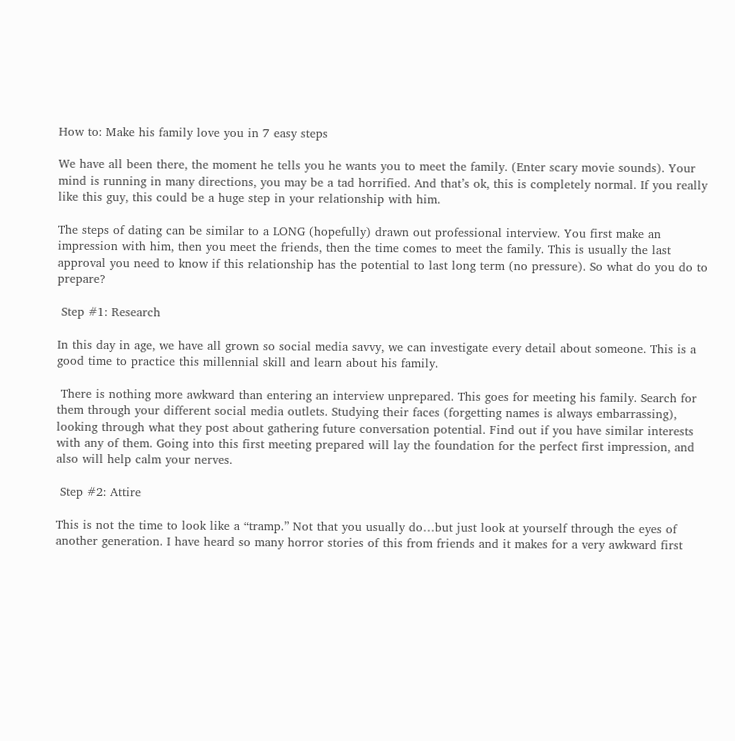How to: Make his family love you in 7 easy steps

We have all been there, the moment he tells you he wants you to meet the family. (Enter scary movie sounds). Your mind is running in many directions, you may be a tad horrified. And that’s ok, this is completely normal. If you really like this guy, this could be a huge step in your relationship with him.

The steps of dating can be similar to a LONG (hopefully) drawn out professional interview. You first make an impression with him, then you meet the friends, then the time comes to meet the family. This is usually the last approval you need to know if this relationship has the potential to last long term (no pressure). So what do you do to prepare?

 Step #1: Research

In this day in age, we have all grown so social media savvy, we can investigate every detail about someone. This is a good time to practice this millennial skill and learn about his family.

 There is nothing more awkward than entering an interview unprepared. This goes for meeting his family. Search for them through your different social media outlets. Studying their faces (forgetting names is always embarrassing), looking through what they post about gathering future conversation potential. Find out if you have similar interests with any of them. Going into this first meeting prepared will lay the foundation for the perfect first impression, and also will help calm your nerves.

 Step #2: Attire

This is not the time to look like a “tramp.” Not that you usually do…but just look at yourself through the eyes of another generation. I have heard so many horror stories of this from friends and it makes for a very awkward first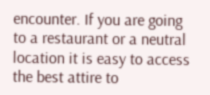encounter. If you are going to a restaurant or a neutral location it is easy to access the best attire to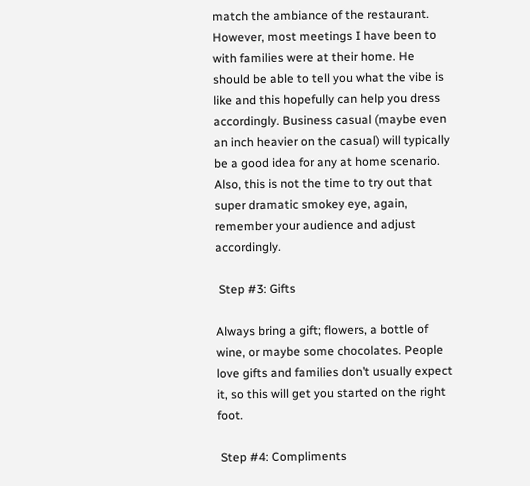match the ambiance of the restaurant. However, most meetings I have been to with families were at their home. He should be able to tell you what the vibe is like and this hopefully can help you dress accordingly. Business casual (maybe even an inch heavier on the casual) will typically be a good idea for any at home scenario. Also, this is not the time to try out that super dramatic smokey eye, again, remember your audience and adjust accordingly.

 Step #3: Gifts

Always bring a gift; flowers, a bottle of wine, or maybe some chocolates. People love gifts and families don’t usually expect it, so this will get you started on the right foot.

 Step #4: Compliments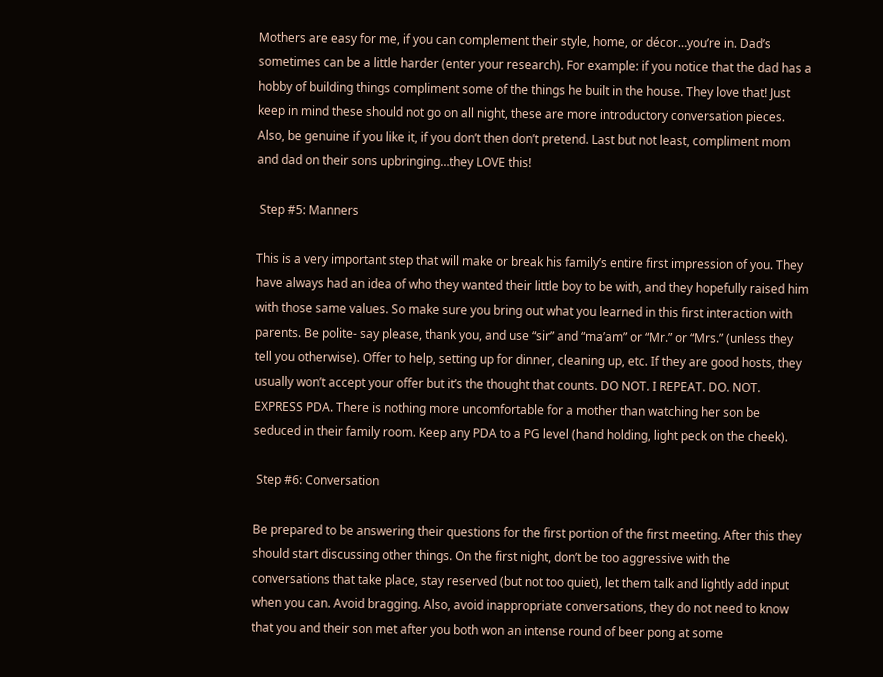Mothers are easy for me, if you can complement their style, home, or décor…you’re in. Dad’s sometimes can be a little harder (enter your research). For example: if you notice that the dad has a hobby of building things compliment some of the things he built in the house. They love that! Just keep in mind these should not go on all night, these are more introductory conversation pieces. Also, be genuine if you like it, if you don’t then don’t pretend. Last but not least, compliment mom and dad on their sons upbringing…they LOVE this!

 Step #5: Manners

This is a very important step that will make or break his family’s entire first impression of you. They have always had an idea of who they wanted their little boy to be with, and they hopefully raised him with those same values. So make sure you bring out what you learned in this first interaction with parents. Be polite- say please, thank you, and use “sir” and “ma’am” or “Mr.” or “Mrs.” (unless they tell you otherwise). Offer to help, setting up for dinner, cleaning up, etc. If they are good hosts, they usually won’t accept your offer but it’s the thought that counts. DO NOT. I REPEAT. DO. NOT. EXPRESS PDA. There is nothing more uncomfortable for a mother than watching her son be seduced in their family room. Keep any PDA to a PG level (hand holding, light peck on the cheek).

 Step #6: Conversation

Be prepared to be answering their questions for the first portion of the first meeting. After this they should start discussing other things. On the first night, don’t be too aggressive with the conversations that take place, stay reserved (but not too quiet), let them talk and lightly add input when you can. Avoid bragging. Also, avoid inappropriate conversations, they do not need to know that you and their son met after you both won an intense round of beer pong at some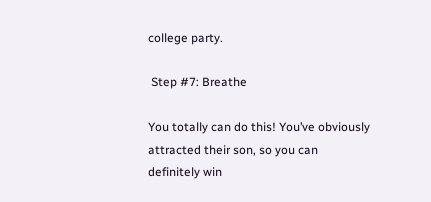college party.

 Step #7: Breathe

You totally can do this! You’ve obviously attracted their son, so you can definitely win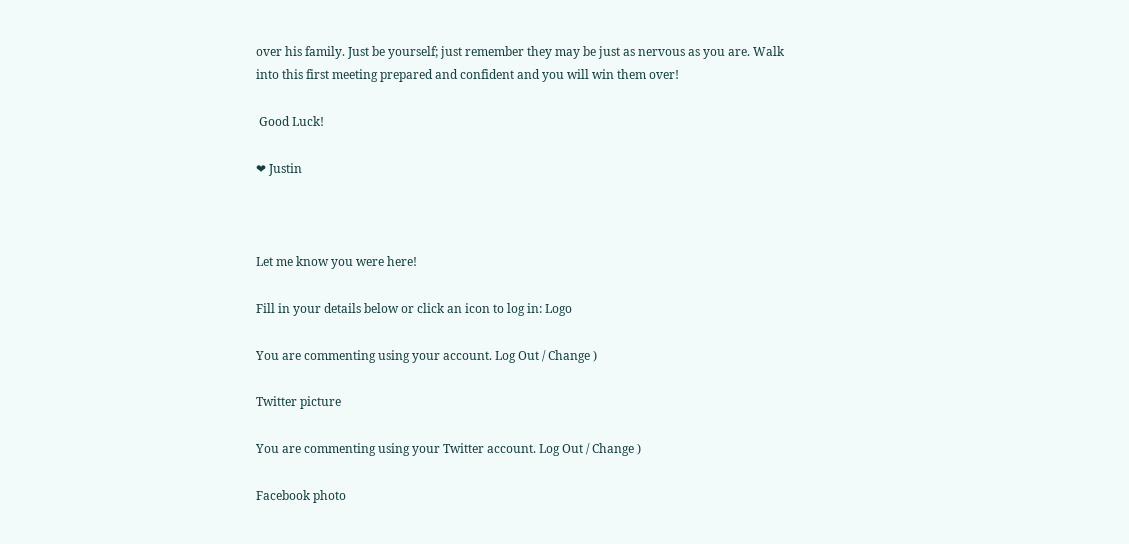over his family. Just be yourself; just remember they may be just as nervous as you are. Walk into this first meeting prepared and confident and you will win them over!

 Good Luck!

❤ Justin



Let me know you were here!

Fill in your details below or click an icon to log in: Logo

You are commenting using your account. Log Out / Change )

Twitter picture

You are commenting using your Twitter account. Log Out / Change )

Facebook photo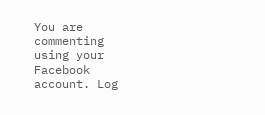You are commenting using your Facebook account. Log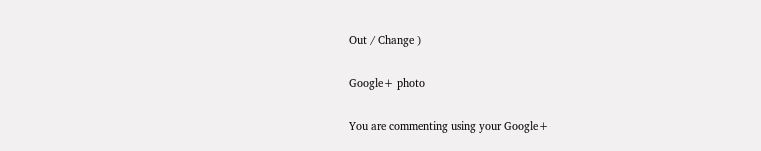Out / Change )

Google+ photo

You are commenting using your Google+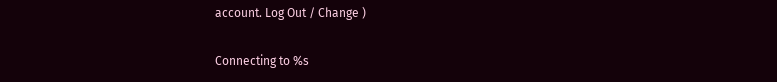account. Log Out / Change )

Connecting to %s